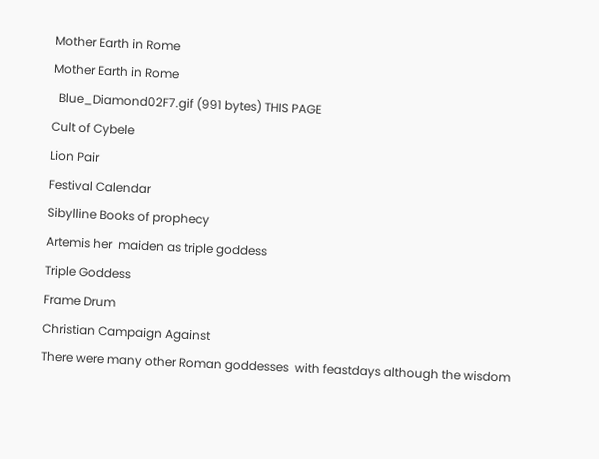Mother Earth in Rome
Mother Earth in Rome
  Blue_Diamond02F7.gif (991 bytes) THIS PAGE
Cult of Cybele
Lion Pair
Festival Calendar
Sibylline Books of prophecy
Artemis her  maiden as triple goddess
Triple Goddess
Frame Drum
Christian Campaign Against
There were many other Roman goddesses  with feastdays although the wisdom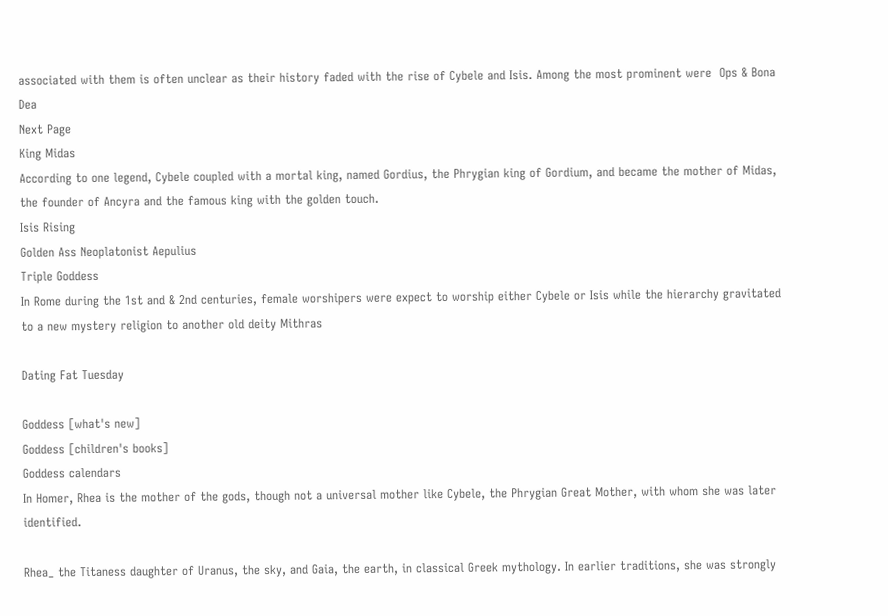associated with them is often unclear as their history faded with the rise of Cybele and Isis. Among the most prominent were  Ops & Bona Dea
Next Page
King Midas
According to one legend, Cybele coupled with a mortal king, named Gordius, the Phrygian king of Gordium, and became the mother of Midas, the founder of Ancyra and the famous king with the golden touch.
Isis Rising
Golden Ass Neoplatonist Aepulius
Triple Goddess
In Rome during the 1st and & 2nd centuries, female worshipers were expect to worship either Cybele or Isis while the hierarchy gravitated to a new mystery religion to another old deity Mithras

Dating Fat Tuesday

Goddess [what's new]
Goddess [children's books]
Goddess calendars
In Homer, Rhea is the mother of the gods, though not a universal mother like Cybele, the Phrygian Great Mother, with whom she was later identified.

Rhea_ the Titaness daughter of Uranus, the sky, and Gaia, the earth, in classical Greek mythology. In earlier traditions, she was strongly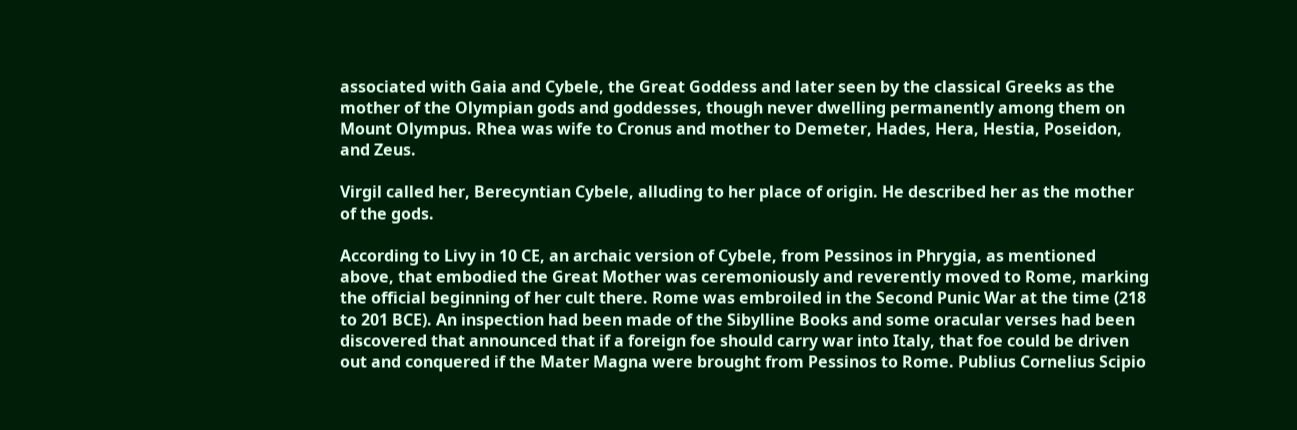associated with Gaia and Cybele, the Great Goddess and later seen by the classical Greeks as the mother of the Olympian gods and goddesses, though never dwelling permanently among them on Mount Olympus. Rhea was wife to Cronus and mother to Demeter, Hades, Hera, Hestia, Poseidon, and Zeus.

Virgil called her, Berecyntian Cybele, alluding to her place of origin. He described her as the mother of the gods.

According to Livy in 10 CE, an archaic version of Cybele, from Pessinos in Phrygia, as mentioned above, that embodied the Great Mother was ceremoniously and reverently moved to Rome, marking the official beginning of her cult there. Rome was embroiled in the Second Punic War at the time (218 to 201 BCE). An inspection had been made of the Sibylline Books and some oracular verses had been discovered that announced that if a foreign foe should carry war into Italy, that foe could be driven out and conquered if the Mater Magna were brought from Pessinos to Rome. Publius Cornelius Scipio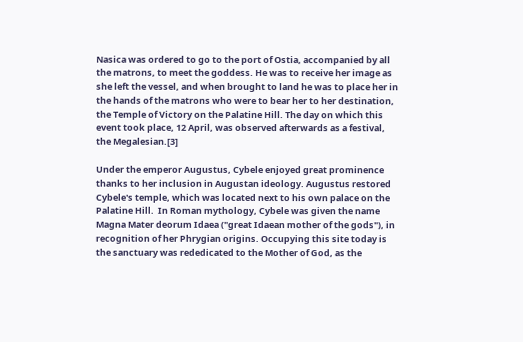Nasica was ordered to go to the port of Ostia, accompanied by all the matrons, to meet the goddess. He was to receive her image as she left the vessel, and when brought to land he was to place her in the hands of the matrons who were to bear her to her destination, the Temple of Victory on the Palatine Hill. The day on which this event took place, 12 April, was observed afterwards as a festival, the Megalesian.[3]

Under the emperor Augustus, Cybele enjoyed great prominence thanks to her inclusion in Augustan ideology. Augustus restored Cybele's temple, which was located next to his own palace on the Palatine Hill.  In Roman mythology, Cybele was given the name Magna Mater deorum Idaea ("great Idaean mother of the gods"), in recognition of her Phrygian origins. Occupying this site today is the sanctuary was rededicated to the Mother of God, as the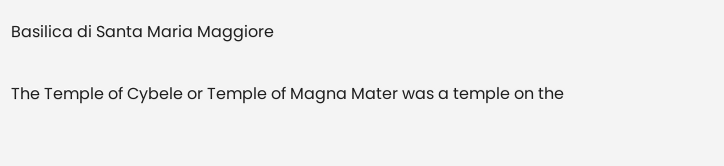Basilica di Santa Maria Maggiore

The Temple of Cybele or Temple of Magna Mater was a temple on the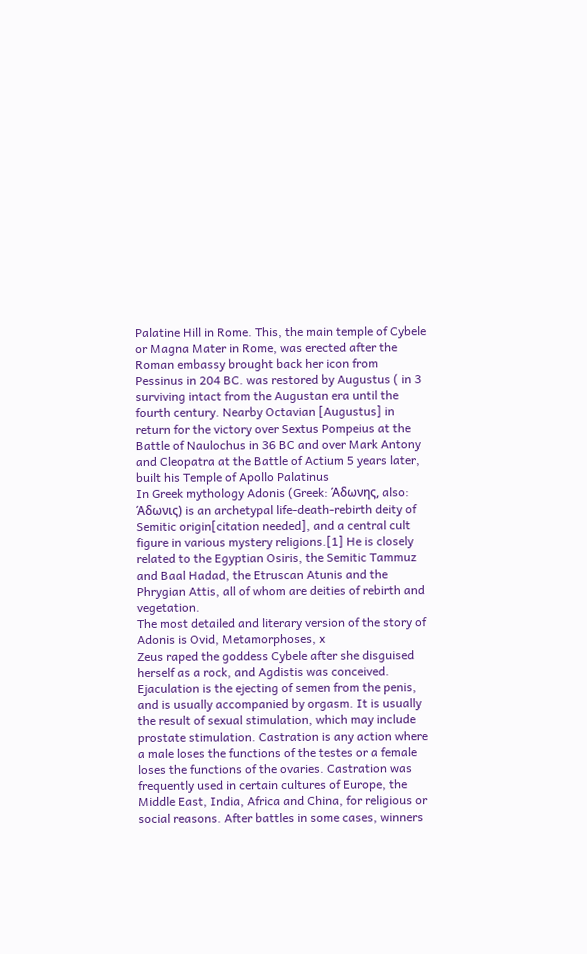Palatine Hill in Rome. This, the main temple of Cybele or Magna Mater in Rome, was erected after the Roman embassy brought back her icon from Pessinus in 204 BC. was restored by Augustus ( in 3 surviving intact from the Augustan era until the fourth century. Nearby Octavian [Augustus] in return for the victory over Sextus Pompeius at the Battle of Naulochus in 36 BC and over Mark Antony and Cleopatra at the Battle of Actium 5 years later, built his Temple of Apollo Palatinus
In Greek mythology Adonis (Greek: Άδωνης, also: Άδωνις) is an archetypal life-death-rebirth deity of Semitic origin[citation needed], and a central cult figure in various mystery religions.[1] He is closely related to the Egyptian Osiris, the Semitic Tammuz and Baal Hadad, the Etruscan Atunis and the Phrygian Attis, all of whom are deities of rebirth and vegetation.
The most detailed and literary version of the story of Adonis is Ovid, Metamorphoses, x
Zeus raped the goddess Cybele after she disguised herself as a rock, and Agdistis was conceived.
Ejaculation is the ejecting of semen from the penis, and is usually accompanied by orgasm. It is usually the result of sexual stimulation, which may include prostate stimulation. Castration is any action where a male loses the functions of the testes or a female loses the functions of the ovaries. Castration was frequently used in certain cultures of Europe, the Middle East, India, Africa and China, for religious or social reasons. After battles in some cases, winners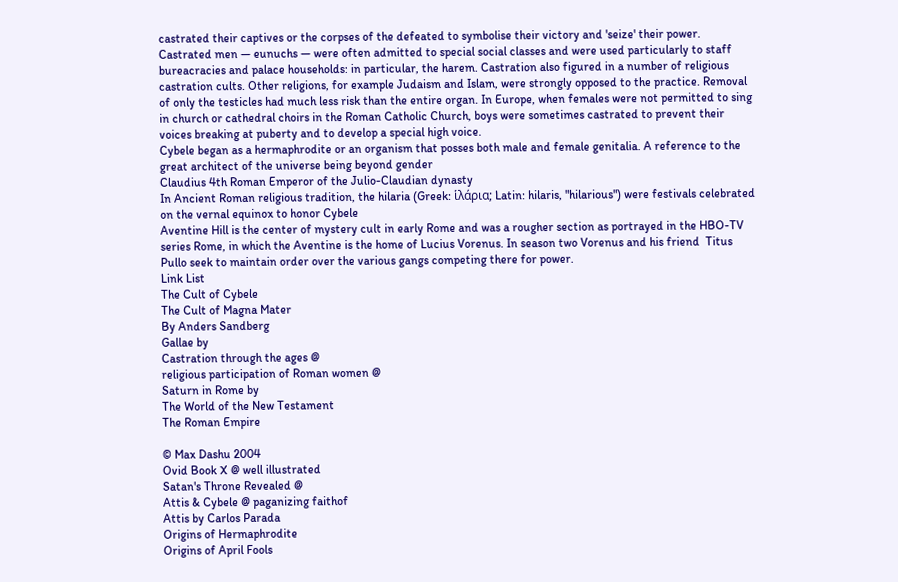castrated their captives or the corpses of the defeated to symbolise their victory and 'seize' their power. Castrated men — eunuchs — were often admitted to special social classes and were used particularly to staff bureacracies and palace households: in particular, the harem. Castration also figured in a number of religious castration cults. Other religions, for example Judaism and Islam, were strongly opposed to the practice. Removal of only the testicles had much less risk than the entire organ. In Europe, when females were not permitted to sing in church or cathedral choirs in the Roman Catholic Church, boys were sometimes castrated to prevent their voices breaking at puberty and to develop a special high voice.
Cybele began as a hermaphrodite or an organism that posses both male and female genitalia. A reference to the great architect of the universe being beyond gender
Claudius 4th Roman Emperor of the Julio-Claudian dynasty
In Ancient Roman religious tradition, the hilaria (Greek: ἱλάρια; Latin: hilaris, "hilarious") were festivals celebrated on the vernal equinox to honor Cybele
Aventine Hill is the center of mystery cult in early Rome and was a rougher section as portrayed in the HBO-TV  series Rome, in which the Aventine is the home of Lucius Vorenus. In season two Vorenus and his friend  Titus Pullo seek to maintain order over the various gangs competing there for power.
Link List
The Cult of Cybele
The Cult of Magna Mater
By Anders Sandberg
Gallae by
Castration through the ages @
religious participation of Roman women @
Saturn in Rome by
The World of the New Testament
The Roman Empire

© Max Dashu 2004
Ovid Book X @ well illustrated
Satan's Throne Revealed @
Attis & Cybele @ paganizing faithof
Attis by Carlos Parada
Origins of Hermaphrodite
Origins of April Fools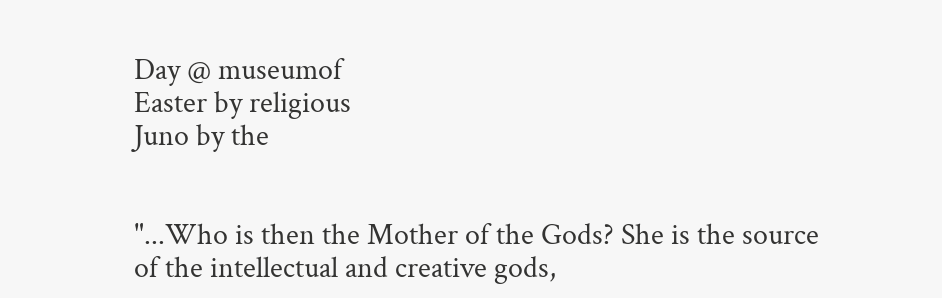Day @ museumof
Easter by religious
Juno by the


"...Who is then the Mother of the Gods? She is the source of the intellectual and creative gods,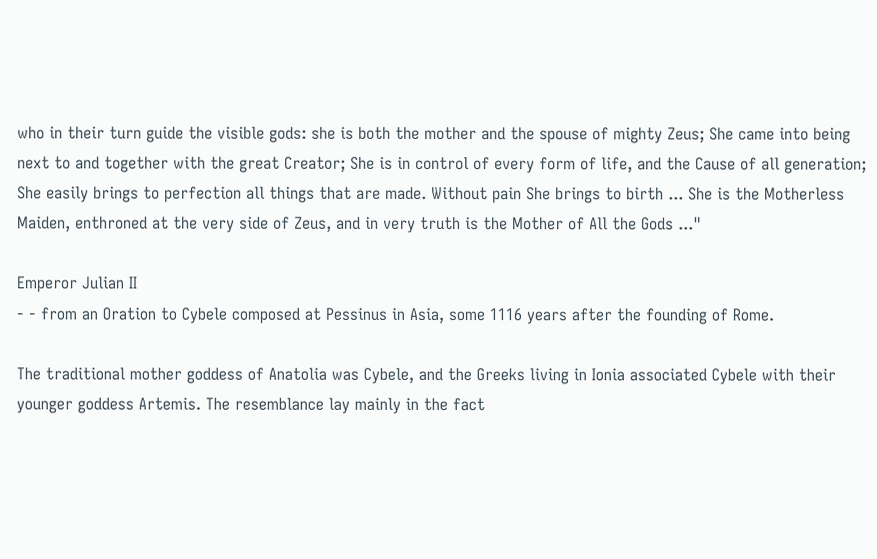who in their turn guide the visible gods: she is both the mother and the spouse of mighty Zeus; She came into being next to and together with the great Creator; She is in control of every form of life, and the Cause of all generation; She easily brings to perfection all things that are made. Without pain She brings to birth ... She is the Motherless Maiden, enthroned at the very side of Zeus, and in very truth is the Mother of All the Gods ..."

Emperor Julian II
- - from an Oration to Cybele composed at Pessinus in Asia, some 1116 years after the founding of Rome.

The traditional mother goddess of Anatolia was Cybele, and the Greeks living in Ionia associated Cybele with their younger goddess Artemis. The resemblance lay mainly in the fact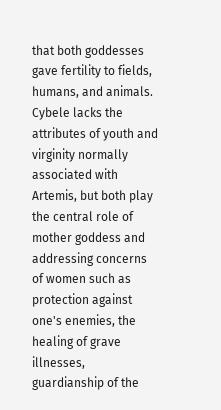that both goddesses gave fertility to fields, humans, and animals. Cybele lacks the attributes of youth and virginity normally associated with Artemis, but both play the central role of mother goddess and addressing concerns of women such as  protection against one's enemies, the healing of grave illnesses, guardianship of the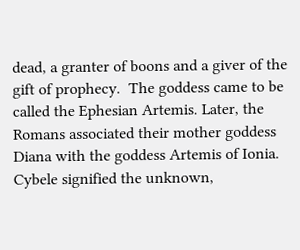dead, a granter of boons and a giver of the gift of prophecy.  The goddess came to be called the Ephesian Artemis. Later, the Romans associated their mother goddess Diana with the goddess Artemis of Ionia. Cybele signified the unknown,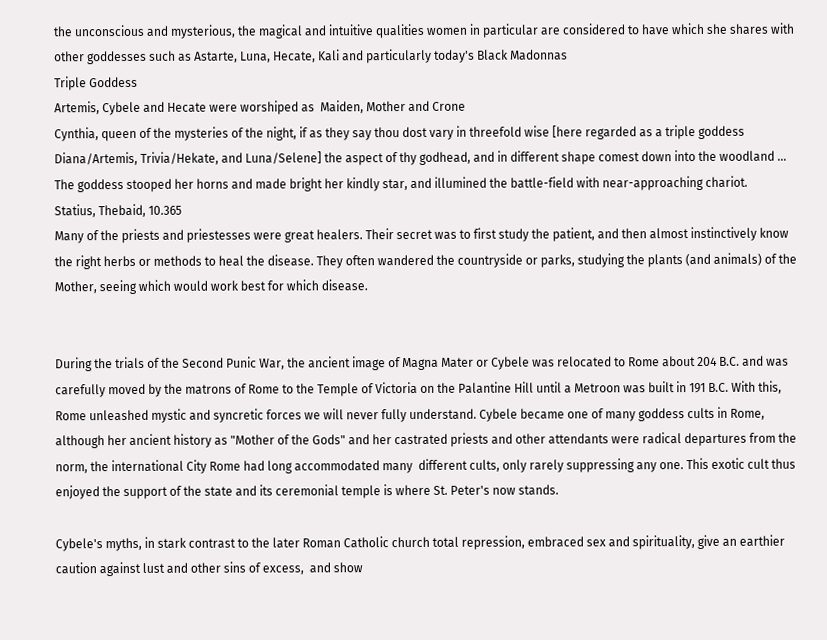the unconscious and mysterious, the magical and intuitive qualities women in particular are considered to have which she shares with other goddesses such as Astarte, Luna, Hecate, Kali and particularly today's Black Madonnas
Triple Goddess
Artemis, Cybele and Hecate were worshiped as  Maiden, Mother and Crone
Cynthia, queen of the mysteries of the night, if as they say thou dost vary in threefold wise [here regarded as a triple goddess Diana/Artemis, Trivia/Hekate, and Luna/Selene] the aspect of thy godhead, and in different shape comest down into the woodland … The goddess stooped her horns and made bright her kindly star, and illumined the battle-field with near-approaching chariot.
Statius, Thebaid, 10.365
Many of the priests and priestesses were great healers. Their secret was to first study the patient, and then almost instinctively know the right herbs or methods to heal the disease. They often wandered the countryside or parks, studying the plants (and animals) of the Mother, seeing which would work best for which disease.


During the trials of the Second Punic War, the ancient image of Magna Mater or Cybele was relocated to Rome about 204 B.C. and was carefully moved by the matrons of Rome to the Temple of Victoria on the Palantine Hill until a Metroon was built in 191 B.C. With this, Rome unleashed mystic and syncretic forces we will never fully understand. Cybele became one of many goddess cults in Rome, although her ancient history as "Mother of the Gods" and her castrated priests and other attendants were radical departures from the norm, the international City Rome had long accommodated many  different cults, only rarely suppressing any one. This exotic cult thus enjoyed the support of the state and its ceremonial temple is where St. Peter's now stands.

Cybele's myths, in stark contrast to the later Roman Catholic church total repression, embraced sex and spirituality, give an earthier caution against lust and other sins of excess,  and show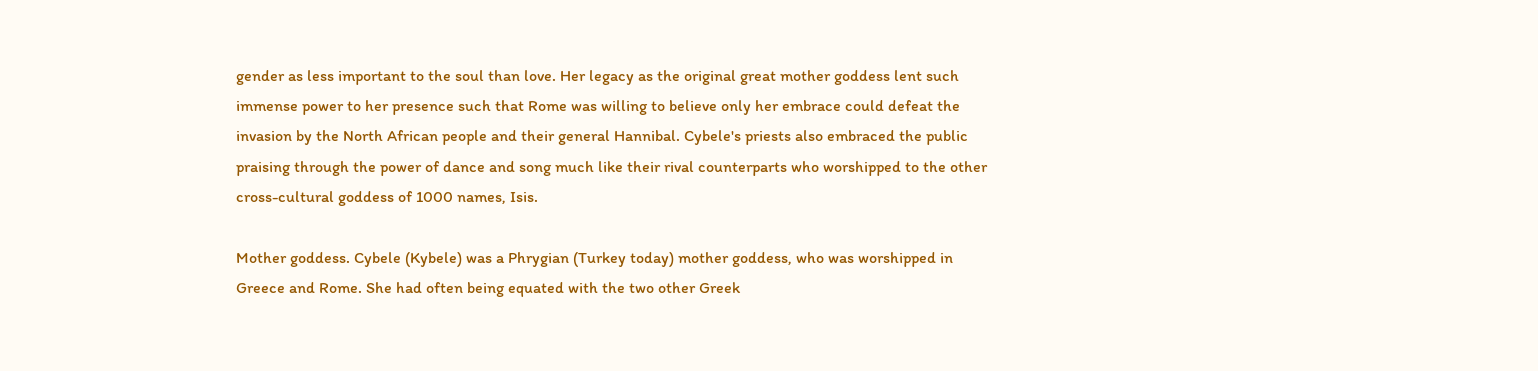gender as less important to the soul than love. Her legacy as the original great mother goddess lent such immense power to her presence such that Rome was willing to believe only her embrace could defeat the invasion by the North African people and their general Hannibal. Cybele's priests also embraced the public praising through the power of dance and song much like their rival counterparts who worshipped to the other cross-cultural goddess of 1000 names, Isis.

Mother goddess. Cybele (Kybele) was a Phrygian (Turkey today) mother goddess, who was worshipped in Greece and Rome. She had often being equated with the two other Greek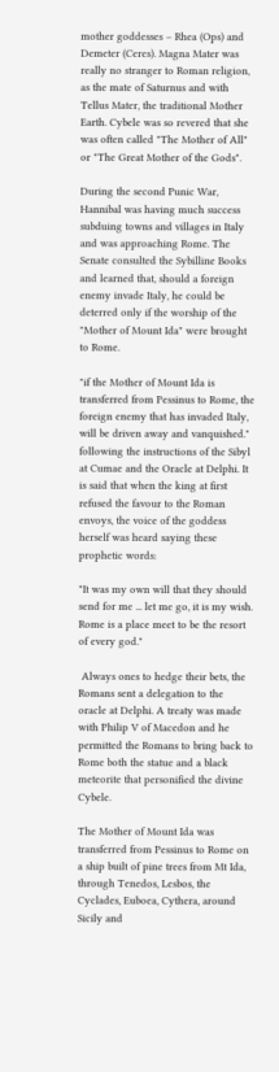mother goddesses – Rhea (Ops) and Demeter (Ceres). Magna Mater was really no stranger to Roman religion, as the mate of Saturnus and with Tellus Mater, the traditional Mother Earth. Cybele was so revered that she was often called "The Mother of All" or "The Great Mother of the Gods".

During the second Punic War, Hannibal was having much success subduing towns and villages in Italy and was approaching Rome. The Senate consulted the Sybilline Books and learned that, should a foreign enemy invade Italy, he could be deterred only if the worship of the "Mother of Mount Ida" were brought to Rome.

"if the Mother of Mount Ida is transferred from Pessinus to Rome, the foreign enemy that has invaded Italy, will be driven away and vanquished."
following the instructions of the Sibyl at Cumae and the Oracle at Delphi. It is said that when the king at first refused the favour to the Roman envoys, the voice of the goddess herself was heard saying these prophetic words:

"It was my own will that they should send for me ... let me go, it is my wish. Rome is a place meet to be the resort of every god."

 Always ones to hedge their bets, the Romans sent a delegation to the oracle at Delphi. A treaty was made with Philip V of Macedon and he permitted the Romans to bring back to Rome both the statue and a black meteorite that personified the divine Cybele.

The Mother of Mount Ida was transferred from Pessinus to Rome on a ship built of pine trees from Mt Ida, through Tenedos, Lesbos, the Cyclades, Euboea, Cythera, around Sicily and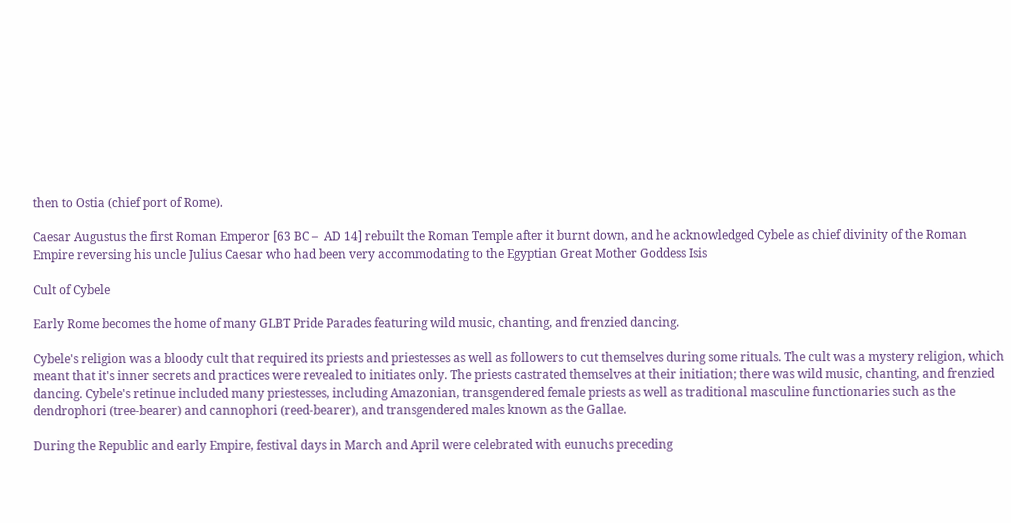then to Ostia (chief port of Rome).

Caesar Augustus the first Roman Emperor [63 BC –  AD 14] rebuilt the Roman Temple after it burnt down, and he acknowledged Cybele as chief divinity of the Roman Empire reversing his uncle Julius Caesar who had been very accommodating to the Egyptian Great Mother Goddess Isis

Cult of Cybele

Early Rome becomes the home of many GLBT Pride Parades featuring wild music, chanting, and frenzied dancing.

Cybele's religion was a bloody cult that required its priests and priestesses as well as followers to cut themselves during some rituals. The cult was a mystery religion, which meant that it's inner secrets and practices were revealed to initiates only. The priests castrated themselves at their initiation; there was wild music, chanting, and frenzied dancing. Cybele's retinue included many priestesses, including Amazonian, transgendered female priests as well as traditional masculine functionaries such as the dendrophori (tree-bearer) and cannophori (reed-bearer), and transgendered males known as the Gallae.

During the Republic and early Empire, festival days in March and April were celebrated with eunuchs preceding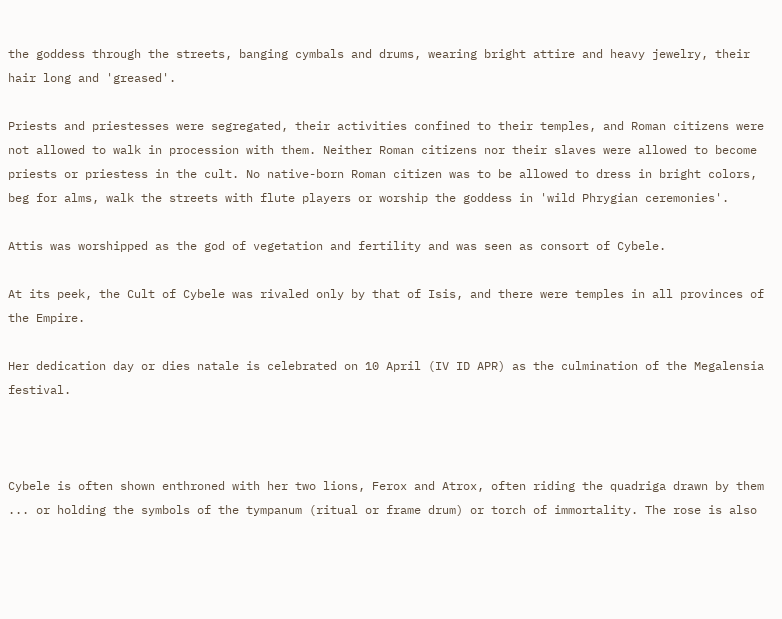the goddess through the streets, banging cymbals and drums, wearing bright attire and heavy jewelry, their hair long and 'greased'.

Priests and priestesses were segregated, their activities confined to their temples, and Roman citizens were not allowed to walk in procession with them. Neither Roman citizens nor their slaves were allowed to become priests or priestess in the cult. No native-born Roman citizen was to be allowed to dress in bright colors, beg for alms, walk the streets with flute players or worship the goddess in 'wild Phrygian ceremonies'.

Attis was worshipped as the god of vegetation and fertility and was seen as consort of Cybele.

At its peek, the Cult of Cybele was rivaled only by that of Isis, and there were temples in all provinces of the Empire.

Her dedication day or dies natale is celebrated on 10 April (IV ID APR) as the culmination of the Megalensia festival.



Cybele is often shown enthroned with her two lions, Ferox and Atrox, often riding the quadriga drawn by them ... or holding the symbols of the tympanum (ritual or frame drum) or torch of immortality. The rose is also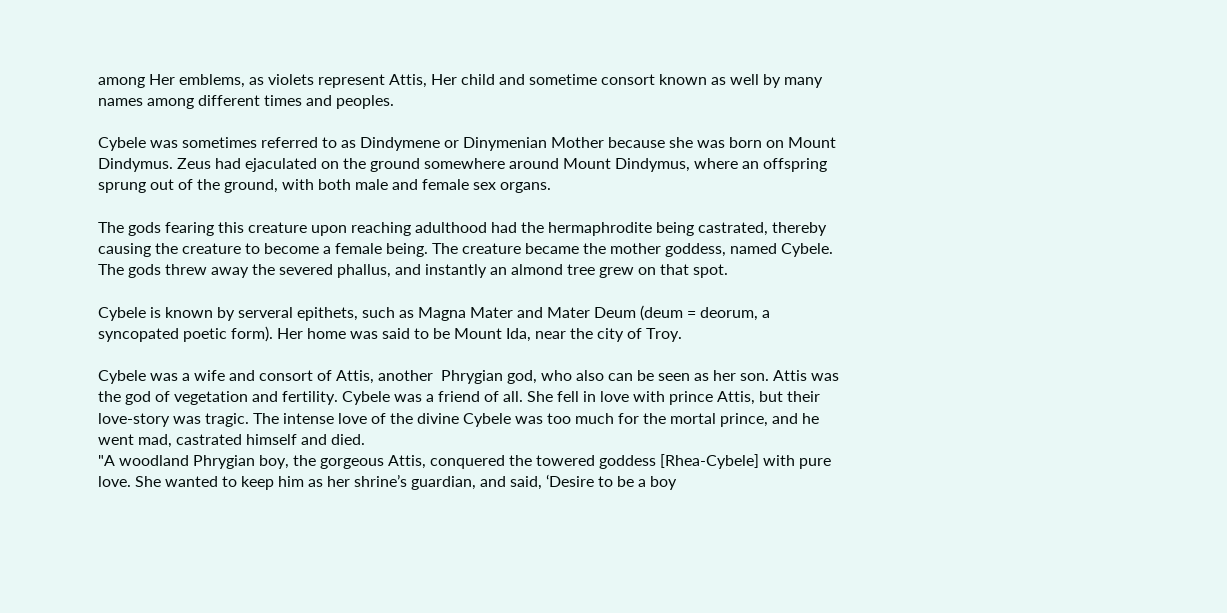among Her emblems, as violets represent Attis, Her child and sometime consort known as well by many names among different times and peoples.

Cybele was sometimes referred to as Dindymene or Dinymenian Mother because she was born on Mount Dindymus. Zeus had ejaculated on the ground somewhere around Mount Dindymus, where an offspring sprung out of the ground, with both male and female sex organs.

The gods fearing this creature upon reaching adulthood had the hermaphrodite being castrated, thereby causing the creature to become a female being. The creature became the mother goddess, named Cybele. The gods threw away the severed phallus, and instantly an almond tree grew on that spot.

Cybele is known by serveral epithets, such as Magna Mater and Mater Deum (deum = deorum, a syncopated poetic form). Her home was said to be Mount Ida, near the city of Troy.

Cybele was a wife and consort of Attis, another  Phrygian god, who also can be seen as her son. Attis was the god of vegetation and fertility. Cybele was a friend of all. She fell in love with prince Attis, but their love-story was tragic. The intense love of the divine Cybele was too much for the mortal prince, and he went mad, castrated himself and died.
"A woodland Phrygian boy, the gorgeous Attis, conquered the towered goddess [Rhea-Cybele] with pure love. She wanted to keep him as her shrine’s guardian, and said, ‘Desire to be a boy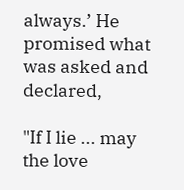always.’ He promised what was asked and declared,

"If I lie ... may the love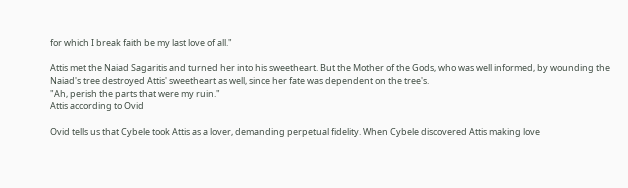for which I break faith be my last love of all."

Attis met the Naiad Sagaritis and turned her into his sweetheart. But the Mother of the Gods, who was well informed, by wounding the Naiad's tree destroyed Attis' sweetheart as well, since her fate was dependent on the tree's.
"Ah, perish the parts that were my ruin."
Attis according to Ovid

Ovid tells us that Cybele took Attis as a lover, demanding perpetual fidelity. When Cybele discovered Attis making love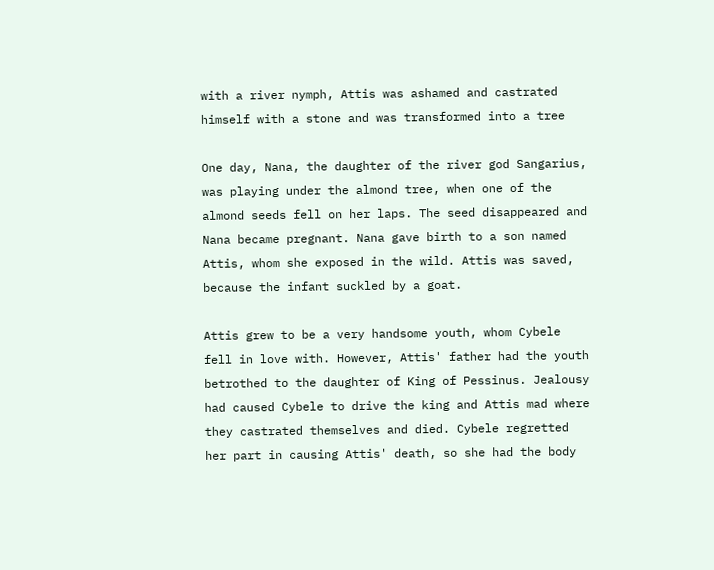with a river nymph, Attis was ashamed and castrated himself with a stone and was transformed into a tree

One day, Nana, the daughter of the river god Sangarius, was playing under the almond tree, when one of the almond seeds fell on her laps. The seed disappeared and Nana became pregnant. Nana gave birth to a son named Attis, whom she exposed in the wild. Attis was saved, because the infant suckled by a goat.

Attis grew to be a very handsome youth, whom Cybele fell in love with. However, Attis' father had the youth betrothed to the daughter of King of Pessinus. Jealousy had caused Cybele to drive the king and Attis mad where they castrated themselves and died. Cybele regretted her part in causing Attis' death, so she had the body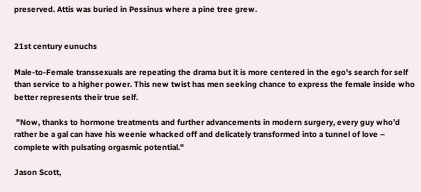preserved. Attis was buried in Pessinus where a pine tree grew.


21st century eunuchs

Male-to-Female transsexuals are repeating the drama but it is more centered in the ego's search for self than service to a higher power. This new twist has men seeking chance to express the female inside who  better represents their true self.

 "Now, thanks to hormone treatments and further advancements in modern surgery, every guy who’d rather be a gal can have his weenie whacked off and delicately transformed into a tunnel of love – complete with pulsating orgasmic potential."

Jason Scott,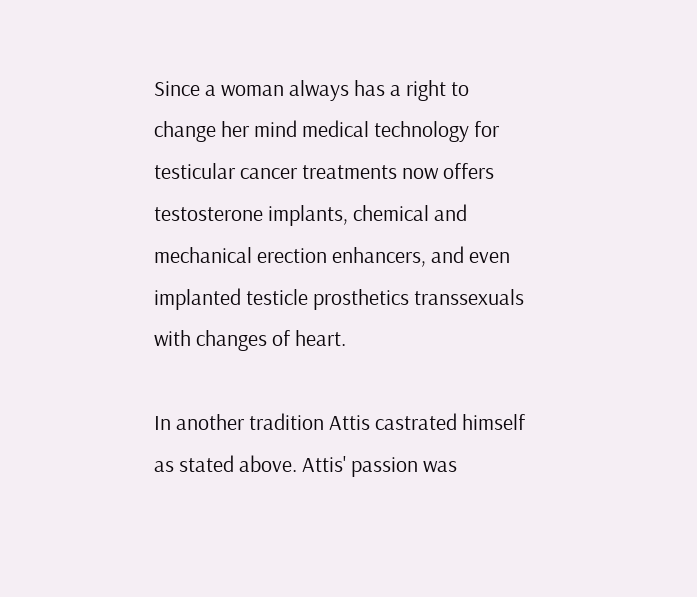Since a woman always has a right to change her mind medical technology for testicular cancer treatments now offers  testosterone implants, chemical and mechanical erection enhancers, and even implanted testicle prosthetics transsexuals with changes of heart.

In another tradition Attis castrated himself as stated above. Attis' passion was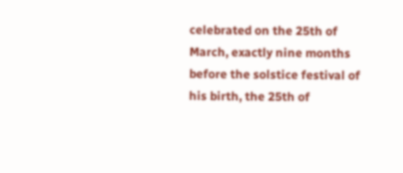celebrated on the 25th of March, exactly nine months before the solstice festival of his birth, the 25th of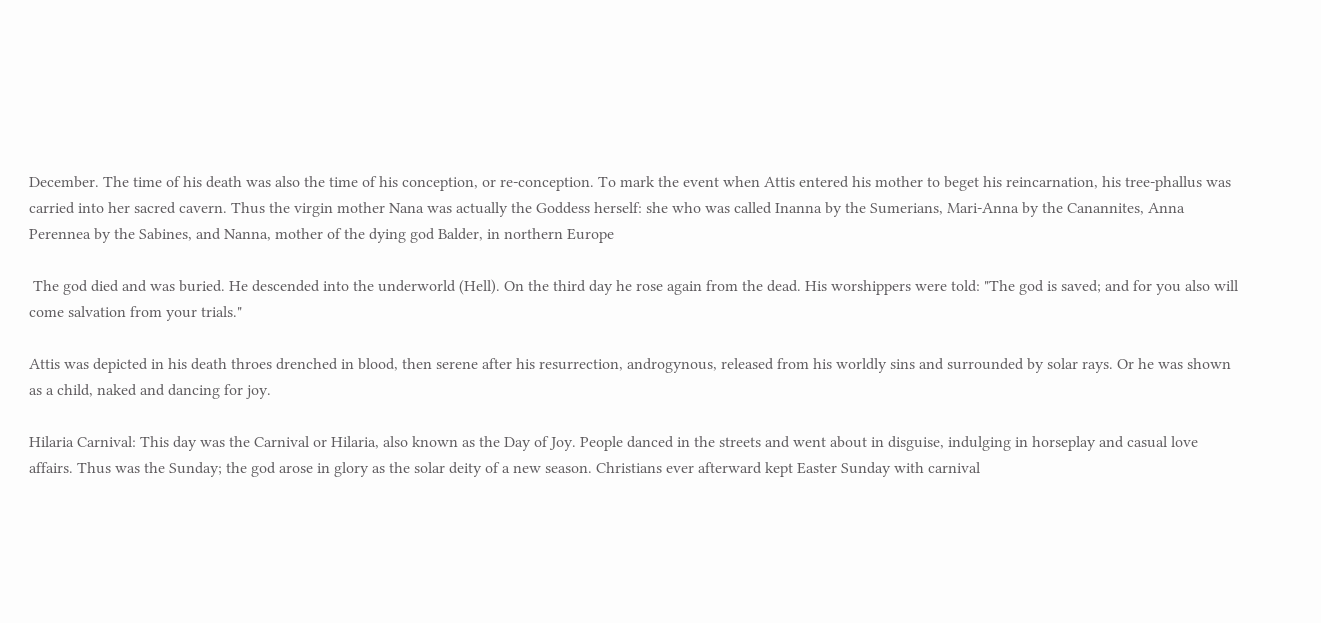December. The time of his death was also the time of his conception, or re-conception. To mark the event when Attis entered his mother to beget his reincarnation, his tree-phallus was carried into her sacred cavern. Thus the virgin mother Nana was actually the Goddess herself: she who was called Inanna by the Sumerians, Mari-Anna by the Canannites, Anna Perennea by the Sabines, and Nanna, mother of the dying god Balder, in northern Europe

 The god died and was buried. He descended into the underworld (Hell). On the third day he rose again from the dead. His worshippers were told: "The god is saved; and for you also will come salvation from your trials."

Attis was depicted in his death throes drenched in blood, then serene after his resurrection, androgynous, released from his worldly sins and surrounded by solar rays. Or he was shown as a child, naked and dancing for joy.

Hilaria Carnival: This day was the Carnival or Hilaria, also known as the Day of Joy. People danced in the streets and went about in disguise, indulging in horseplay and casual love affairs. Thus was the Sunday; the god arose in glory as the solar deity of a new season. Christians ever afterward kept Easter Sunday with carnival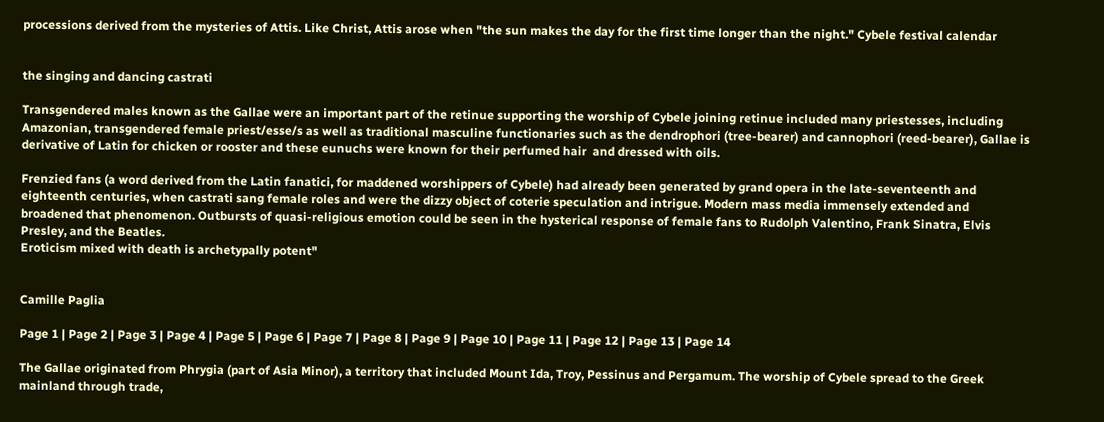processions derived from the mysteries of Attis. Like Christ, Attis arose when "the sun makes the day for the first time longer than the night." Cybele festival calendar


the singing and dancing castrati

Transgendered males known as the Gallae were an important part of the retinue supporting the worship of Cybele joining retinue included many priestesses, including Amazonian, transgendered female priest/esse/s as well as traditional masculine functionaries such as the dendrophori (tree-bearer) and cannophori (reed-bearer), Gallae is derivative of Latin for chicken or rooster and these eunuchs were known for their perfumed hair  and dressed with oils.

Frenzied fans (a word derived from the Latin fanatici, for maddened worshippers of Cybele) had already been generated by grand opera in the late-seventeenth and eighteenth centuries, when castrati sang female roles and were the dizzy object of coterie speculation and intrigue. Modern mass media immensely extended and broadened that phenomenon. Outbursts of quasi-religious emotion could be seen in the hysterical response of female fans to Rudolph Valentino, Frank Sinatra, Elvis Presley, and the Beatles.
Eroticism mixed with death is archetypally potent"


Camille Paglia

Page 1 | Page 2 | Page 3 | Page 4 | Page 5 | Page 6 | Page 7 | Page 8 | Page 9 | Page 10 | Page 11 | Page 12 | Page 13 | Page 14

The Gallae originated from Phrygia (part of Asia Minor), a territory that included Mount Ida, Troy, Pessinus and Pergamum. The worship of Cybele spread to the Greek mainland through trade,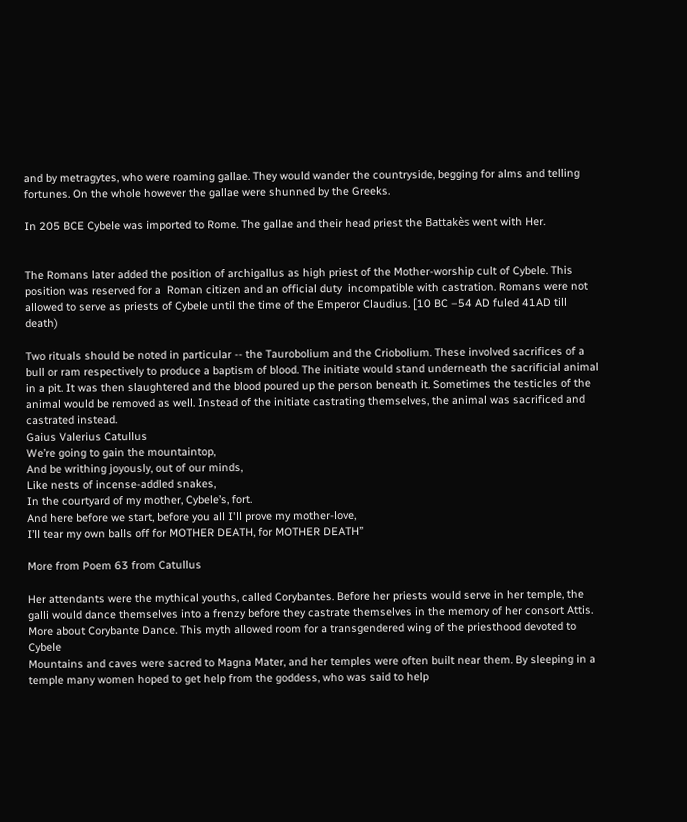and by metragytes, who were roaming gallae. They would wander the countryside, begging for alms and telling fortunes. On the whole however the gallae were shunned by the Greeks.

In 205 BCE Cybele was imported to Rome. The gallae and their head priest the Battakès went with Her.


The Romans later added the position of archigallus as high priest of the Mother-worship cult of Cybele. This position was reserved for a  Roman citizen and an official duty  incompatible with castration. Romans were not allowed to serve as priests of Cybele until the time of the Emperor Claudius. [10 BC –54 AD fuled 41AD till death)

Two rituals should be noted in particular -- the Taurobolium and the Criobolium. These involved sacrifices of a bull or ram respectively to produce a baptism of blood. The initiate would stand underneath the sacrificial animal in a pit. It was then slaughtered and the blood poured up the person beneath it. Sometimes the testicles of the animal would be removed as well. Instead of the initiate castrating themselves, the animal was sacrificed and castrated instead.
Gaius Valerius Catullus
We’re going to gain the mountaintop,
And be writhing joyously, out of our minds,
Like nests of incense-addled snakes,
In the courtyard of my mother, Cybele’s, fort.
And here before we start, before you all I'll prove my mother-love,
I’ll tear my own balls off for MOTHER DEATH, for MOTHER DEATH”

More from Poem 63 from Catullus

Her attendants were the mythical youths, called Corybantes. Before her priests would serve in her temple, the galli would dance themselves into a frenzy before they castrate themselves in the memory of her consort Attis.
More about Corybante Dance. This myth allowed room for a transgendered wing of the priesthood devoted to Cybele
Mountains and caves were sacred to Magna Mater, and her temples were often built near them. By sleeping in a temple many women hoped to get help from the goddess, who was said to help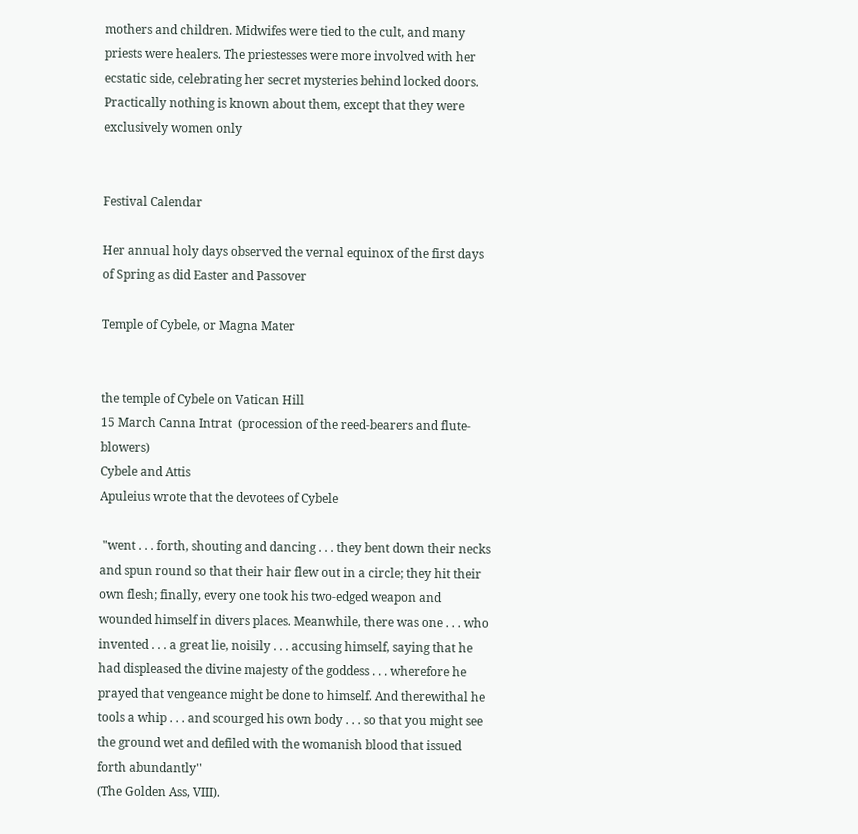mothers and children. Midwifes were tied to the cult, and many priests were healers. The priestesses were more involved with her ecstatic side, celebrating her secret mysteries behind locked doors. Practically nothing is known about them, except that they were exclusively women only


Festival Calendar

Her annual holy days observed the vernal equinox of the first days of Spring as did Easter and Passover

Temple of Cybele, or Magna Mater


the temple of Cybele on Vatican Hill
15 March Canna Intrat  (procession of the reed-bearers and flute-blowers)
Cybele and Attis
Apuleius wrote that the devotees of Cybele

 "went . . . forth, shouting and dancing . . . they bent down their necks and spun round so that their hair flew out in a circle; they hit their own flesh; finally, every one took his two-edged weapon and wounded himself in divers places. Meanwhile, there was one . . . who invented . . . a great lie, noisily . . . accusing himself, saying that he had displeased the divine majesty of the goddess . . . wherefore he prayed that vengeance might be done to himself. And therewithal he tools a whip . . . and scourged his own body . . . so that you might see the ground wet and defiled with the womanish blood that issued forth abundantly''
(The Golden Ass, VIII).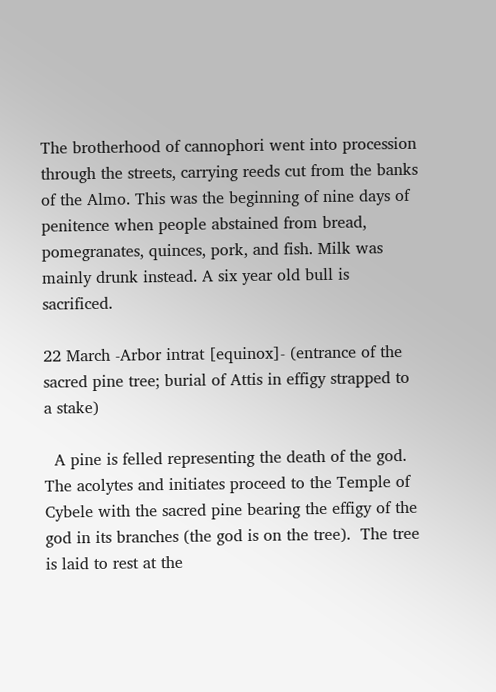The brotherhood of cannophori went into procession through the streets, carrying reeds cut from the banks of the Almo. This was the beginning of nine days of penitence when people abstained from bread, pomegranates, quinces, pork, and fish. Milk was mainly drunk instead. A six year old bull is sacrificed.

22 March -Arbor intrat [equinox]- (entrance of the sacred pine tree; burial of Attis in effigy strapped to a stake)

  A pine is felled representing the death of the god. The acolytes and initiates proceed to the Temple of Cybele with the sacred pine bearing the effigy of the god in its branches (the god is on the tree).  The tree is laid to rest at the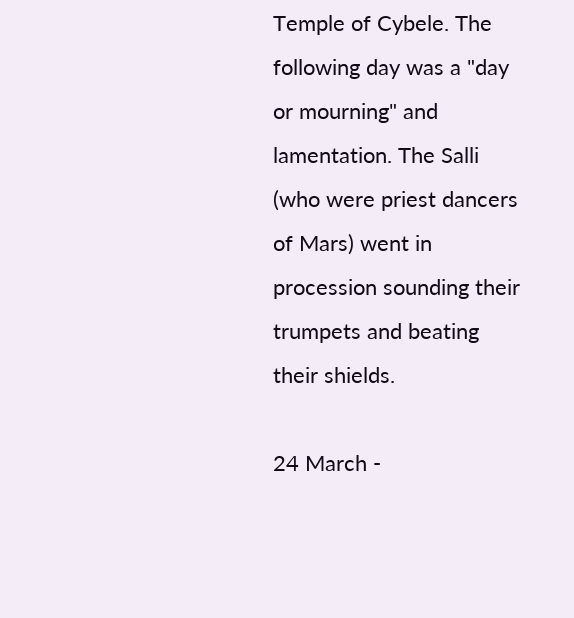Temple of Cybele. The following day was a "day or mourning" and lamentation. The Salli (who were priest dancers of Mars) went in procession sounding their trumpets and beating their shields.

24 March -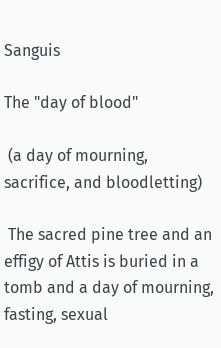Sanguis

The "day of blood"

 (a day of mourning, sacrifice, and bloodletting)

 The sacred pine tree and an effigy of Attis is buried in a tomb and a day of mourning, fasting, sexual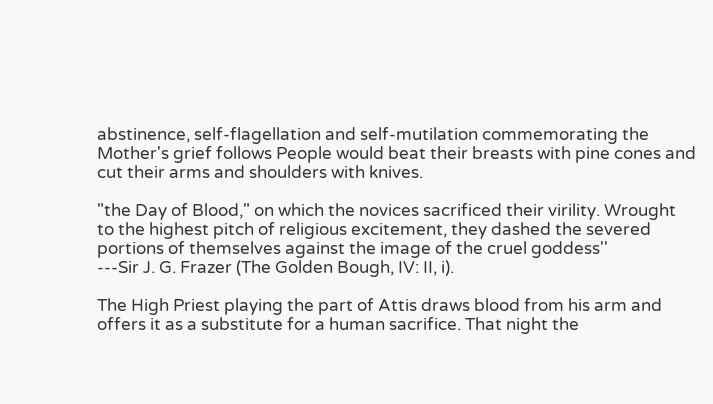abstinence, self-flagellation and self-mutilation commemorating the Mother's grief follows People would beat their breasts with pine cones and cut their arms and shoulders with knives.

"the Day of Blood," on which the novices sacrificed their virility. Wrought to the highest pitch of religious excitement, they dashed the severed portions of themselves against the image of the cruel goddess''
---Sir J. G. Frazer (The Golden Bough, IV: II, i).

The High Priest playing the part of Attis draws blood from his arm and offers it as a substitute for a human sacrifice. That night the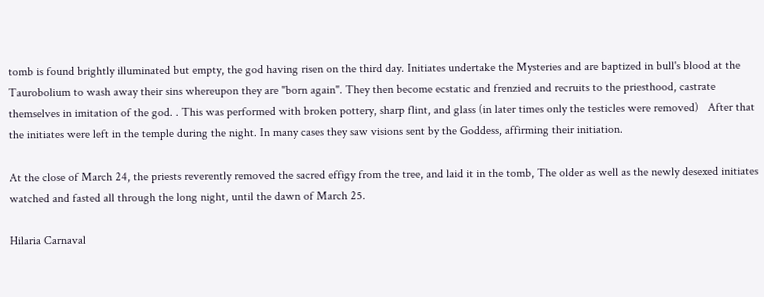tomb is found brightly illuminated but empty, the god having risen on the third day. Initiates undertake the Mysteries and are baptized in bull's blood at the Taurobolium to wash away their sins whereupon they are "born again". They then become ecstatic and frenzied and recruits to the priesthood, castrate themselves in imitation of the god. . This was performed with broken pottery, sharp flint, and glass (in later times only the testicles were removed)   After that the initiates were left in the temple during the night. In many cases they saw visions sent by the Goddess, affirming their initiation.

At the close of March 24, the priests reverently removed the sacred effigy from the tree, and laid it in the tomb, The older as well as the newly desexed initiates watched and fasted all through the long night, until the dawn of March 25.

Hilaria Carnaval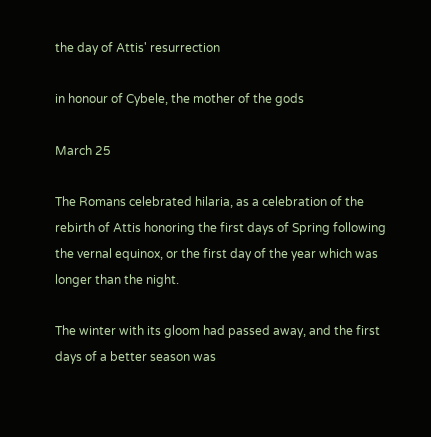the day of Attis' resurrection

in honour of Cybele, the mother of the gods

March 25

The Romans celebrated hilaria, as a celebration of the rebirth of Attis honoring the first days of Spring following the vernal equinox, or the first day of the year which was longer than the night.

The winter with its gloom had passed away, and the first days of a better season was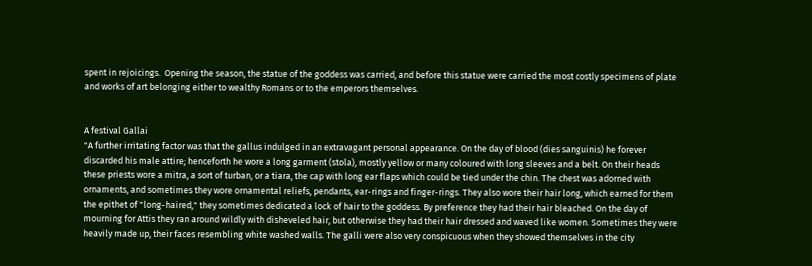spent in rejoicings.  Opening the season, the statue of the goddess was carried, and before this statue were carried the most costly specimens of plate and works of art belonging either to wealthy Romans or to the emperors themselves.


A festival Gallai
"A further irritating factor was that the gallus indulged in an extravagant personal appearance. On the day of blood (dies sanguinis) he forever discarded his male attire; henceforth he wore a long garment (stola), mostly yellow or many coloured with long sleeves and a belt. On their heads these priests wore a mitra, a sort of turban, or a tiara, the cap with long ear flaps which could be tied under the chin. The chest was adorned with ornaments, and sometimes they wore ornamental reliefs, pendants, ear-rings and finger-rings. They also wore their hair long, which earned for them the epithet of "long-haired," they sometimes dedicated a lock of hair to the goddess. By preference they had their hair bleached. On the day of mourning for Attis they ran around wildly with disheveled hair, but otherwise they had their hair dressed and waved like women. Sometimes they were heavily made up, their faces resembling white washed walls. The galli were also very conspicuous when they showed themselves in the city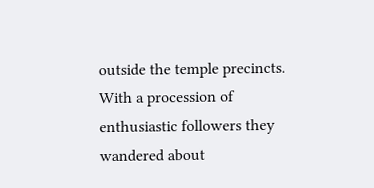outside the temple precincts. With a procession of enthusiastic followers they wandered about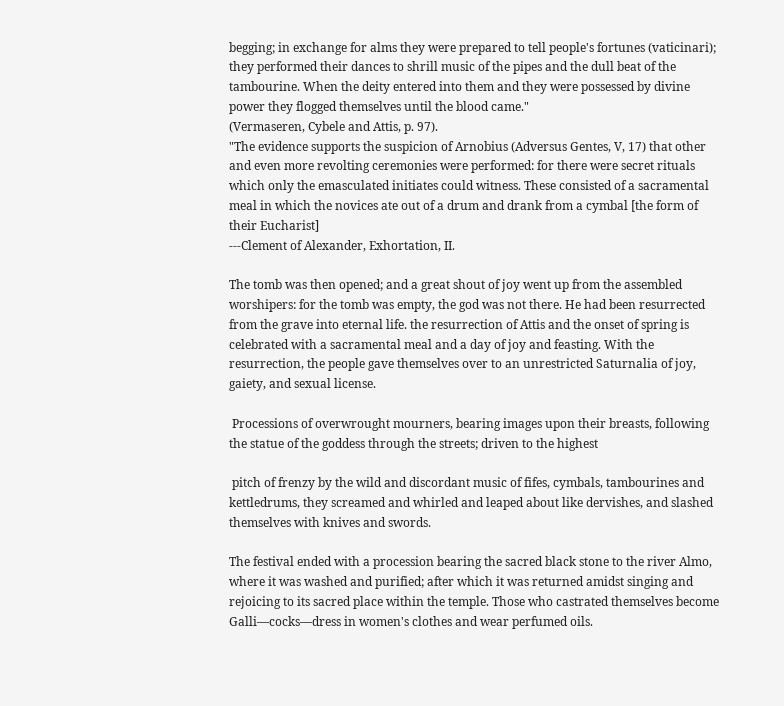begging; in exchange for alms they were prepared to tell people's fortunes (vaticinari); they performed their dances to shrill music of the pipes and the dull beat of the tambourine. When the deity entered into them and they were possessed by divine power they flogged themselves until the blood came."
(Vermaseren, Cybele and Attis, p. 97).
"The evidence supports the suspicion of Arnobius (Adversus Gentes, V, 17) that other and even more revolting ceremonies were performed: for there were secret rituals which only the emasculated initiates could witness. These consisted of a sacramental meal in which the novices ate out of a drum and drank from a cymbal [the form of their Eucharist]
---Clement of Alexander, Exhortation, II.

The tomb was then opened; and a great shout of joy went up from the assembled worshipers: for the tomb was empty, the god was not there. He had been resurrected from the grave into eternal life. the resurrection of Attis and the onset of spring is celebrated with a sacramental meal and a day of joy and feasting. With the resurrection, the people gave themselves over to an unrestricted Saturnalia of joy, gaiety, and sexual license.

 Processions of overwrought mourners, bearing images upon their breasts, following the statue of the goddess through the streets; driven to the highest

 pitch of frenzy by the wild and discordant music of fifes, cymbals, tambourines and kettledrums, they screamed and whirled and leaped about like dervishes, and slashed themselves with knives and swords.

The festival ended with a procession bearing the sacred black stone to the river Almo, where it was washed and purified; after which it was returned amidst singing and rejoicing to its sacred place within the temple. Those who castrated themselves become Galli—cocks—dress in women's clothes and wear perfumed oils.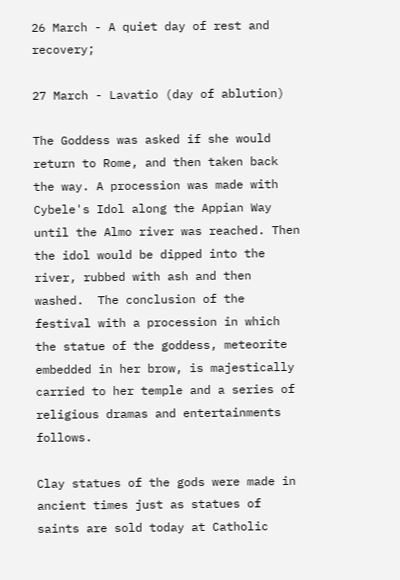26 March - A quiet day of rest and recovery;

27 March - Lavatio (day of ablution)

The Goddess was asked if she would return to Rome, and then taken back the way. A procession was made with Cybele's Idol along the Appian Way until the Almo river was reached. Then the idol would be dipped into the river, rubbed with ash and then washed.  The conclusion of the festival with a procession in which the statue of the goddess, meteorite embedded in her brow, is majestically carried to her temple and a series of religious dramas and entertainments follows.

Clay statues of the gods were made in ancient times just as statues of saints are sold today at Catholic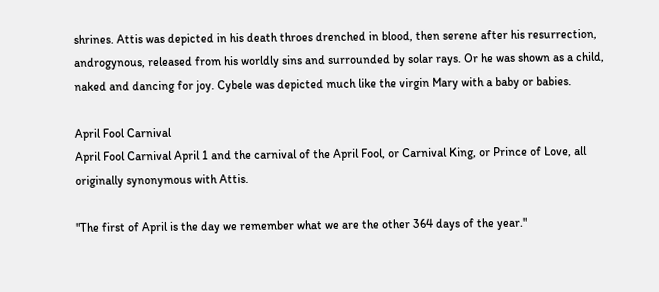shrines. Attis was depicted in his death throes drenched in blood, then serene after his resurrection, androgynous, released from his worldly sins and surrounded by solar rays. Or he was shown as a child, naked and dancing for joy. Cybele was depicted much like the virgin Mary with a baby or babies.

April Fool Carnival
April Fool Carnival April 1 and the carnival of the April Fool, or Carnival King, or Prince of Love, all originally synonymous with Attis.

"The first of April is the day we remember what we are the other 364 days of the year."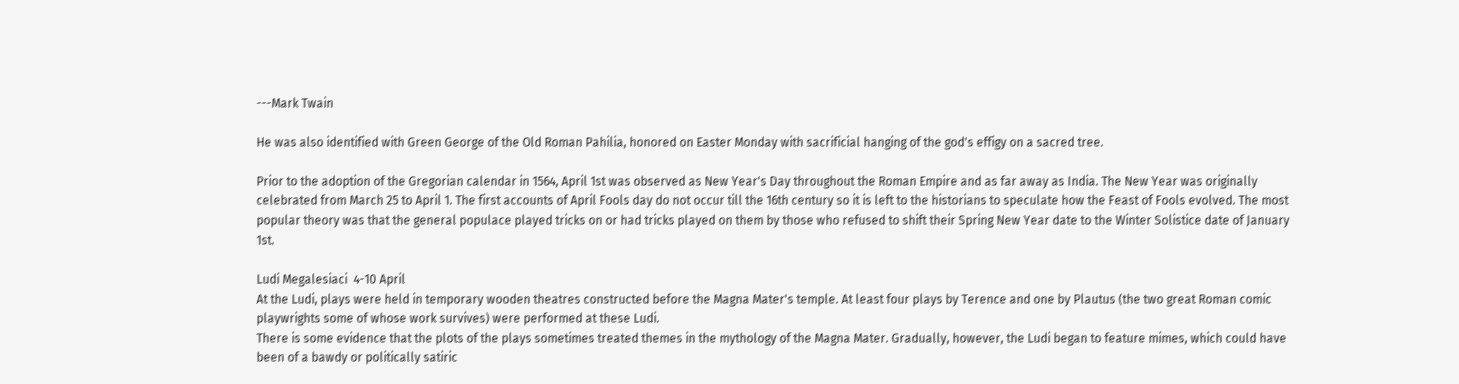---Mark Twain

He was also identified with Green George of the Old Roman Pahilia, honored on Easter Monday with sacrificial hanging of the god's effigy on a sacred tree.

Prior to the adoption of the Gregorian calendar in 1564, April 1st was observed as New Year's Day throughout the Roman Empire and as far away as India. The New Year was originally celebrated from March 25 to April 1. The first accounts of April Fools day do not occur till the 16th century so it is left to the historians to speculate how the Feast of Fools evolved. The most popular theory was that the general populace played tricks on or had tricks played on them by those who refused to shift their Spring New Year date to the Winter Solistice date of January 1st.

Ludi Megalesiaci  4-10 April
At the Ludi, plays were held in temporary wooden theatres constructed before the Magna Mater's temple. At least four plays by Terence and one by Plautus (the two great Roman comic playwrights some of whose work survives) were performed at these Ludi.
There is some evidence that the plots of the plays sometimes treated themes in the mythology of the Magna Mater. Gradually, however, the Ludi began to feature mimes, which could have been of a bawdy or politically satiric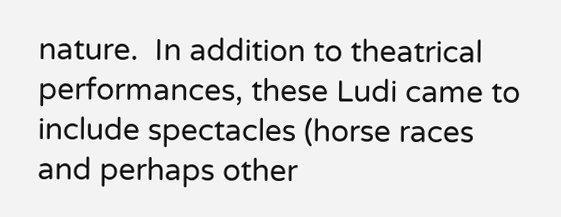nature.  In addition to theatrical performances, these Ludi came to include spectacles (horse races and perhaps other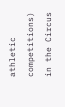athletic competitions) in the Circus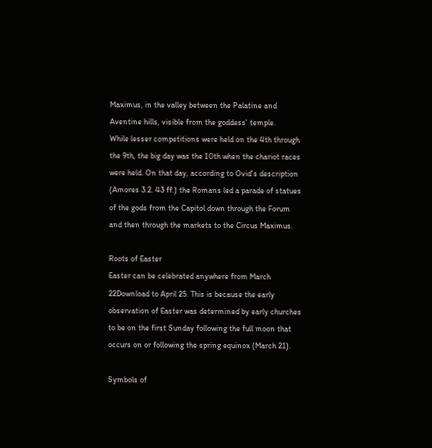Maximus, in the valley between the Palatine and Aventine hills, visible from the goddess' temple.
While lesser competitions were held on the 4th through the 9th, the big day was the 10th when the chariot races were held. On that day, according to Ovid's description (Amores 3.2. 43 ff.) the Romans led a parade of statues of the gods from the Capitol down through the Forum and then through the markets to the Circus Maximus.

Roots of Easter
Easter can be celebrated anywhere from March 22Download to April 25. This is because the early observation of Easter was determined by early churches to be on the first Sunday following the full moon that occurs on or following the spring equinox (March 21).

Symbols of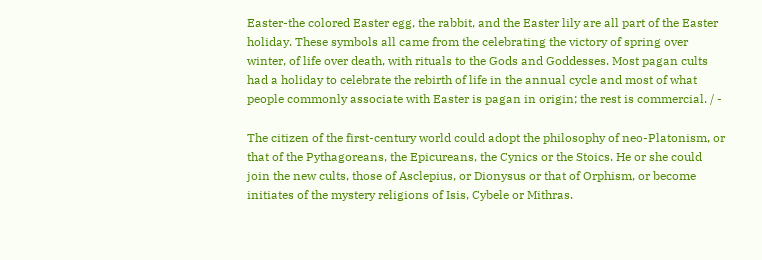Easter-the colored Easter egg, the rabbit, and the Easter lily are all part of the Easter holiday. These symbols all came from the celebrating the victory of spring over winter, of life over death, with rituals to the Gods and Goddesses. Most pagan cults had a holiday to celebrate the rebirth of life in the annual cycle and most of what people commonly associate with Easter is pagan in origin; the rest is commercial. / -

The citizen of the first-century world could adopt the philosophy of neo-Platonism, or that of the Pythagoreans, the Epicureans, the Cynics or the Stoics. He or she could join the new cults, those of Asclepius, or Dionysus or that of Orphism, or become initiates of the mystery religions of Isis, Cybele or Mithras.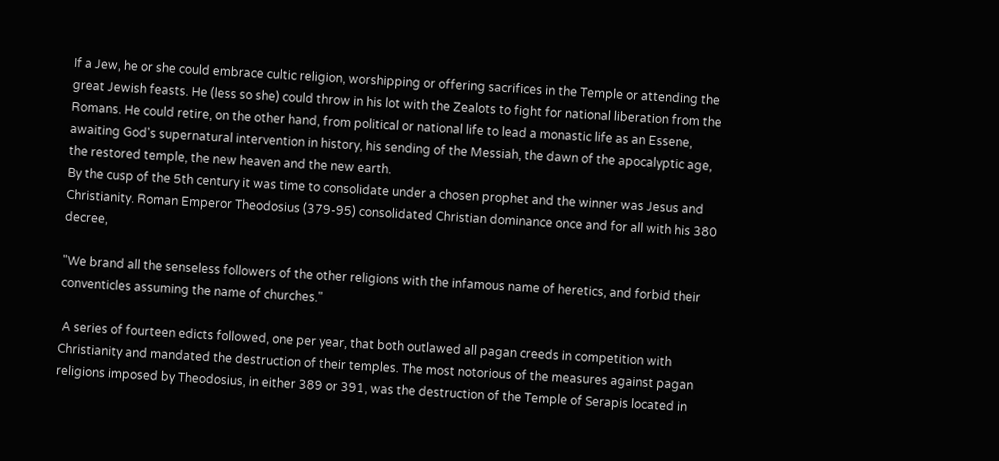If a Jew, he or she could embrace cultic religion, worshipping or offering sacrifices in the Temple or attending the great Jewish feasts. He (less so she) could throw in his lot with the Zealots to fight for national liberation from the Romans. He could retire, on the other hand, from political or national life to lead a monastic life as an Essene, awaiting God's supernatural intervention in history, his sending of the Messiah, the dawn of the apocalyptic age, the restored temple, the new heaven and the new earth.
By the cusp of the 5th century it was time to consolidate under a chosen prophet and the winner was Jesus and Christianity. Roman Emperor Theodosius (379-95) consolidated Christian dominance once and for all with his 380 decree,

"We brand all the senseless followers of the other religions with the infamous name of heretics, and forbid their conventicles assuming the name of churches."

 A series of fourteen edicts followed, one per year, that both outlawed all pagan creeds in competition with Christianity and mandated the destruction of their temples. The most notorious of the measures against pagan religions imposed by Theodosius, in either 389 or 391, was the destruction of the Temple of Serapis located in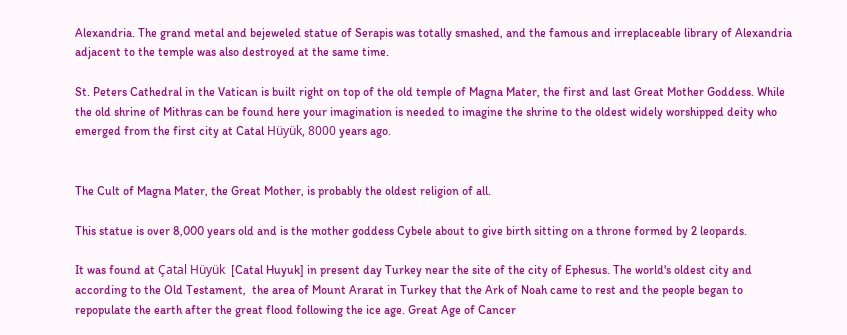Alexandria. The grand metal and bejeweled statue of Serapis was totally smashed, and the famous and irreplaceable library of Alexandria adjacent to the temple was also destroyed at the same time.

St. Peters Cathedral in the Vatican is built right on top of the old temple of Magna Mater, the first and last Great Mother Goddess. While the old shrine of Mithras can be found here your imagination is needed to imagine the shrine to the oldest widely worshipped deity who emerged from the first city at Catal Hüyük, 8000 years ago.


The Cult of Magna Mater, the Great Mother, is probably the oldest religion of all.

This statue is over 8,000 years old and is the mother goddess Cybele about to give birth sitting on a throne formed by 2 leopards.

It was found at Çatal Hüyük  [Catal Huyuk] in present day Turkey near the site of the city of Ephesus. The world's oldest city and according to the Old Testament,  the area of Mount Ararat in Turkey that the Ark of Noah came to rest and the people began to repopulate the earth after the great flood following the ice age. Great Age of Cancer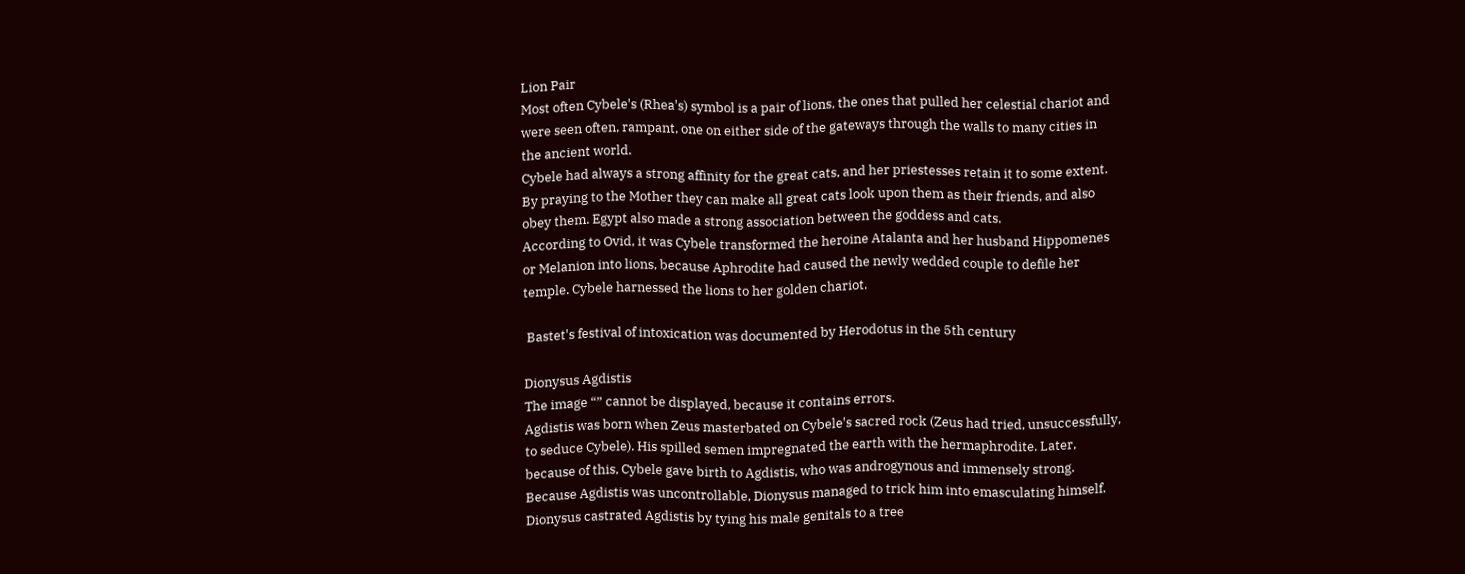Lion Pair
Most often Cybele's (Rhea's) symbol is a pair of lions, the ones that pulled her celestial chariot and were seen often, rampant, one on either side of the gateways through the walls to many cities in the ancient world.
Cybele had always a strong affinity for the great cats, and her priestesses retain it to some extent. By praying to the Mother they can make all great cats look upon them as their friends, and also obey them. Egypt also made a strong association between the goddess and cats.
According to Ovid, it was Cybele transformed the heroine Atalanta and her husband Hippomenes or Melanion into lions, because Aphrodite had caused the newly wedded couple to defile her temple. Cybele harnessed the lions to her golden chariot.

 Bastet's festival of intoxication was documented by Herodotus in the 5th century

Dionysus Agdistis
The image “” cannot be displayed, because it contains errors.
Agdistis was born when Zeus masterbated on Cybele's sacred rock (Zeus had tried, unsuccessfully, to seduce Cybele). His spilled semen impregnated the earth with the hermaphrodite. Later, because of this, Cybele gave birth to Agdistis, who was androgynous and immensely strong.  Because Agdistis was uncontrollable, Dionysus managed to trick him into emasculating himself. Dionysus castrated Agdistis by tying his male genitals to a tree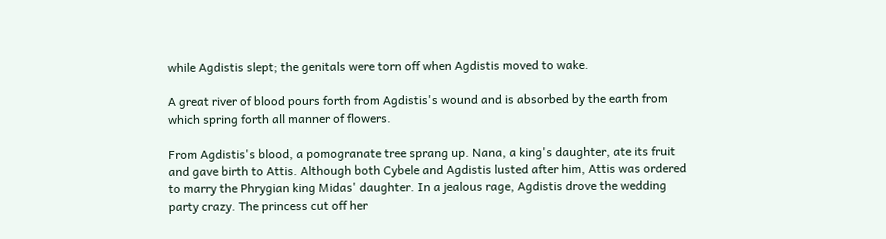while Agdistis slept; the genitals were torn off when Agdistis moved to wake.

A great river of blood pours forth from Agdistis's wound and is absorbed by the earth from which spring forth all manner of flowers.

From Agdistis's blood, a pomogranate tree sprang up. Nana, a king's daughter, ate its fruit and gave birth to Attis. Although both Cybele and Agdistis lusted after him, Attis was ordered to marry the Phrygian king Midas' daughter. In a jealous rage, Agdistis drove the wedding party crazy. The princess cut off her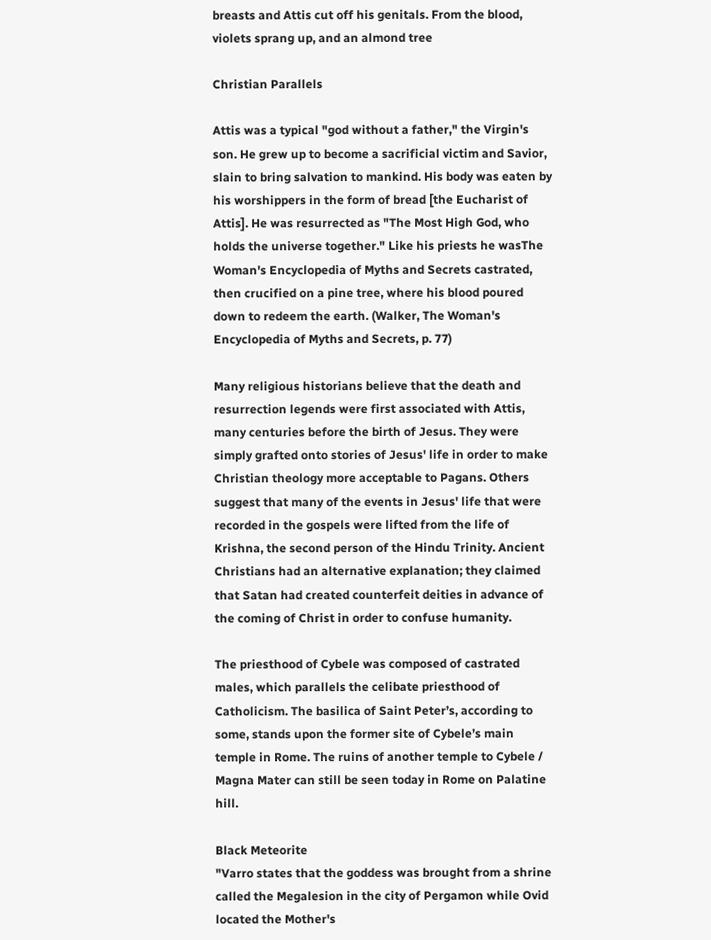breasts and Attis cut off his genitals. From the blood, violets sprang up, and an almond tree

Christian Parallels

Attis was a typical "god without a father," the Virgin's son. He grew up to become a sacrificial victim and Savior, slain to bring salvation to mankind. His body was eaten by his worshippers in the form of bread [the Eucharist of Attis]. He was resurrected as "The Most High God, who holds the universe together." Like his priests he wasThe Woman's Encyclopedia of Myths and Secrets castrated, then crucified on a pine tree, where his blood poured down to redeem the earth. (Walker, The Woman's Encyclopedia of Myths and Secrets, p. 77)

Many religious historians believe that the death and resurrection legends were first associated with Attis, many centuries before the birth of Jesus. They were simply grafted onto stories of Jesus' life in order to make Christian theology more acceptable to Pagans. Others suggest that many of the events in Jesus' life that were recorded in the gospels were lifted from the life of Krishna, the second person of the Hindu Trinity. Ancient Christians had an alternative explanation; they claimed that Satan had created counterfeit deities in advance of the coming of Christ in order to confuse humanity.

The priesthood of Cybele was composed of castrated males, which parallels the celibate priesthood of Catholicism. The basilica of Saint Peter’s, according to some, stands upon the former site of Cybele’s main temple in Rome. The ruins of another temple to Cybele / Magna Mater can still be seen today in Rome on Palatine hill.

Black Meteorite
"Varro states that the goddess was brought from a shrine called the Megalesion in the city of Pergamon while Ovid located the Mother's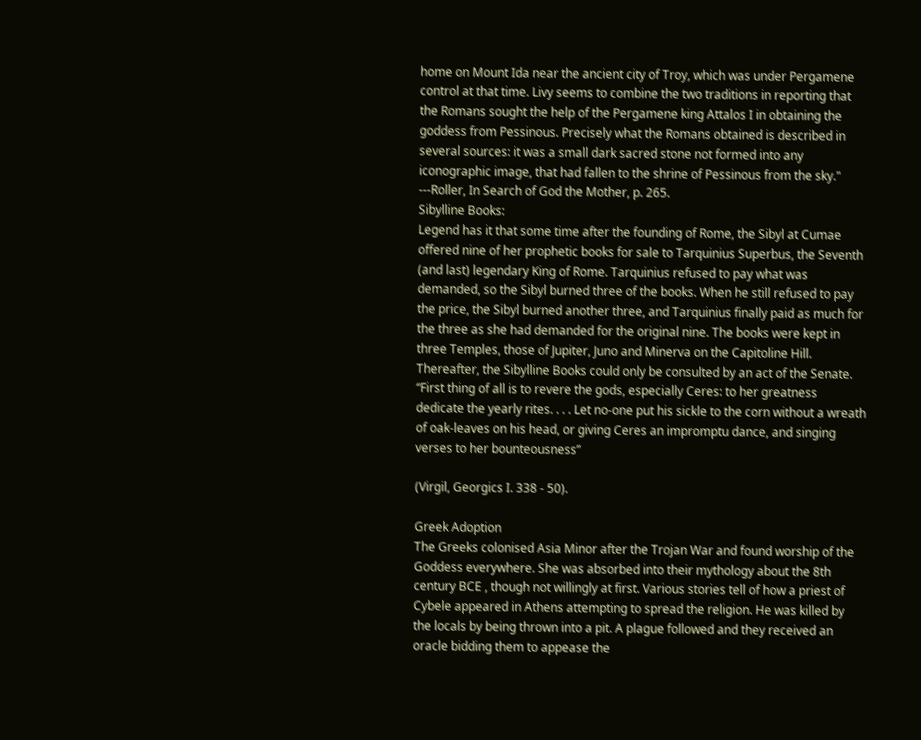home on Mount Ida near the ancient city of Troy, which was under Pergamene control at that time. Livy seems to combine the two traditions in reporting that the Romans sought the help of the Pergamene king Attalos I in obtaining the goddess from Pessinous. Precisely what the Romans obtained is described in several sources: it was a small dark sacred stone not formed into any iconographic image, that had fallen to the shrine of Pessinous from the sky."
---Roller, In Search of God the Mother, p. 265.
Sibylline Books:
Legend has it that some time after the founding of Rome, the Sibyl at Cumae offered nine of her prophetic books for sale to Tarquinius Superbus, the Seventh (and last) legendary King of Rome. Tarquinius refused to pay what was demanded, so the Sibyl burned three of the books. When he still refused to pay the price, the Sibyl burned another three, and Tarquinius finally paid as much for the three as she had demanded for the original nine. The books were kept in three Temples, those of Jupiter, Juno and Minerva on the Capitoline Hill. Thereafter, the Sibylline Books could only be consulted by an act of the Senate.
“First thing of all is to revere the gods, especially Ceres: to her greatness dedicate the yearly rites. . . . Let no-one put his sickle to the corn without a wreath of oak-leaves on his head, or giving Ceres an impromptu dance, and singing verses to her bounteousness”

(Virgil, Georgics I. 338 - 50).

Greek Adoption
The Greeks colonised Asia Minor after the Trojan War and found worship of the Goddess everywhere. She was absorbed into their mythology about the 8th century BCE , though not willingly at first. Various stories tell of how a priest of Cybele appeared in Athens attempting to spread the religion. He was killed by the locals by being thrown into a pit. A plague followed and they received an oracle bidding them to appease the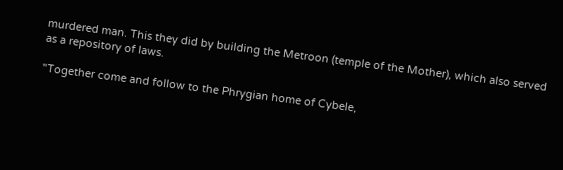murdered man. This they did by building the Metroon (temple of the Mother), which also served as a repository of laws.

"Together come and follow to the Phrygian home of Cybele,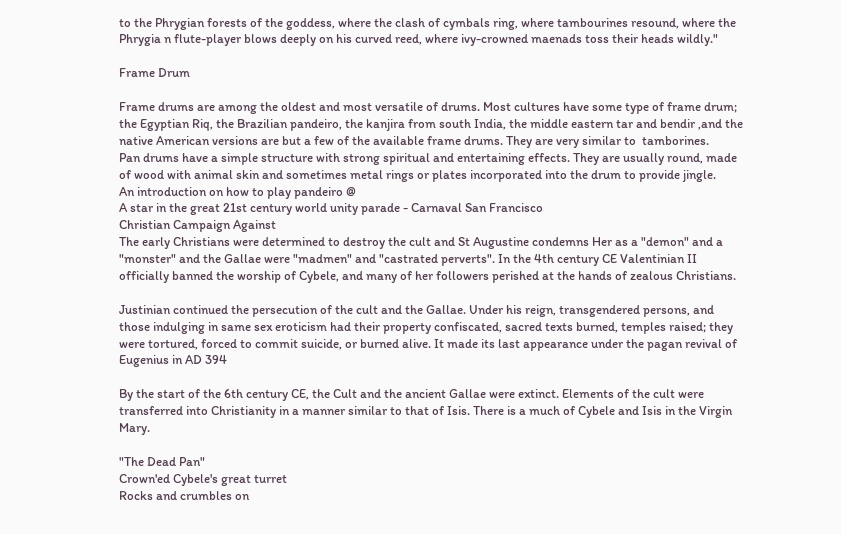to the Phrygian forests of the goddess, where the clash of cymbals ring, where tambourines resound, where the Phrygia n flute-player blows deeply on his curved reed, where ivy-crowned maenads toss their heads wildly."

Frame Drum

Frame drums are among the oldest and most versatile of drums. Most cultures have some type of frame drum; the Egyptian Riq, the Brazilian pandeiro, the kanjira from south India, the middle eastern tar and bendir ,and the native American versions are but a few of the available frame drums. They are very similar to  tamborines.
Pan drums have a simple structure with strong spiritual and entertaining effects. They are usually round, made of wood with animal skin and sometimes metal rings or plates incorporated into the drum to provide jingle.
An introduction on how to play pandeiro @
A star in the great 21st century world unity parade - Carnaval San Francisco
Christian Campaign Against
The early Christians were determined to destroy the cult and St Augustine condemns Her as a "demon" and a "monster" and the Gallae were "madmen" and "castrated perverts". In the 4th century CE Valentinian II officially banned the worship of Cybele, and many of her followers perished at the hands of zealous Christians.

Justinian continued the persecution of the cult and the Gallae. Under his reign, transgendered persons, and those indulging in same sex eroticism had their property confiscated, sacred texts burned, temples raised; they were tortured, forced to commit suicide, or burned alive. It made its last appearance under the pagan revival of Eugenius in AD 394

By the start of the 6th century CE, the Cult and the ancient Gallae were extinct. Elements of the cult were transferred into Christianity in a manner similar to that of Isis. There is a much of Cybele and Isis in the Virgin Mary.

"The Dead Pan"
Crown'ed Cybele's great turret
Rocks and crumbles on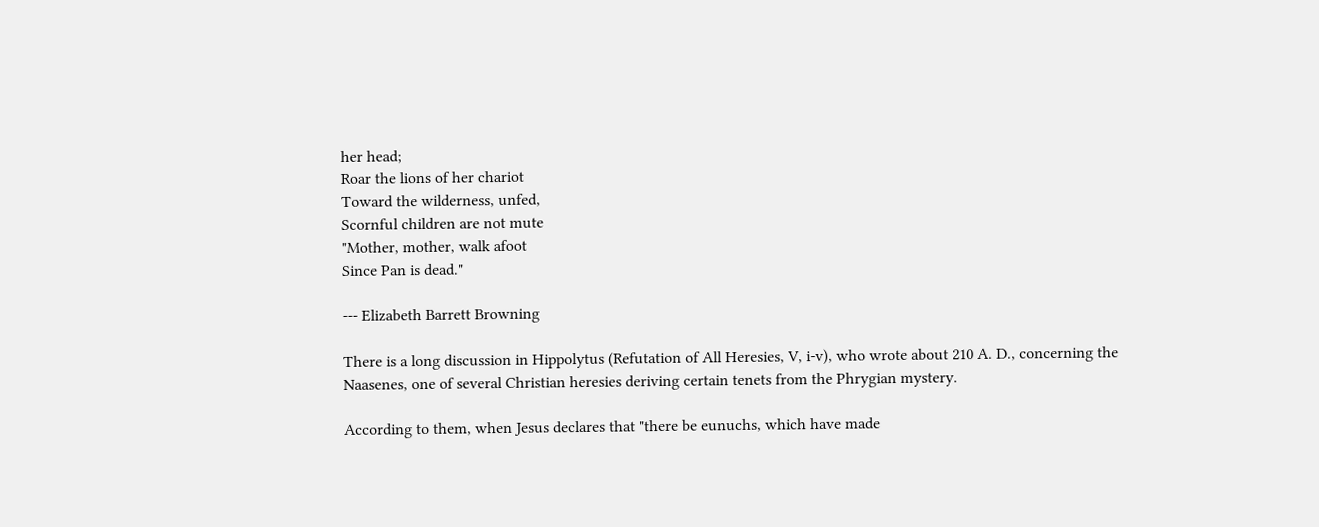her head;
Roar the lions of her chariot
Toward the wilderness, unfed,
Scornful children are not mute
"Mother, mother, walk afoot
Since Pan is dead."

--- Elizabeth Barrett Browning

There is a long discussion in Hippolytus (Refutation of All Heresies, V, i-v), who wrote about 210 A. D., concerning the Naasenes, one of several Christian heresies deriving certain tenets from the Phrygian mystery.

According to them, when Jesus declares that "there be eunuchs, which have made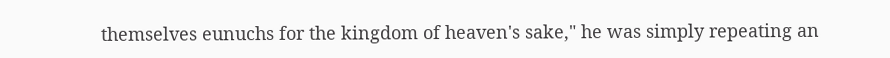themselves eunuchs for the kingdom of heaven's sake," he was simply repeating an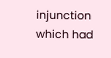injunction which had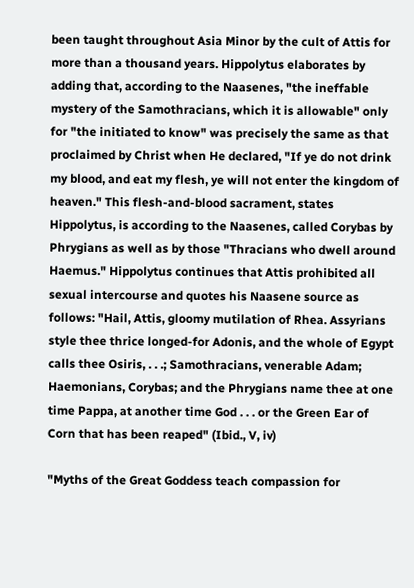been taught throughout Asia Minor by the cult of Attis for more than a thousand years. Hippolytus elaborates by adding that, according to the Naasenes, "the ineffable mystery of the Samothracians, which it is allowable" only for "the initiated to know" was precisely the same as that proclaimed by Christ when He declared, "If ye do not drink my blood, and eat my flesh, ye will not enter the kingdom of heaven." This flesh-and-blood sacrament, states Hippolytus, is according to the Naasenes, called Corybas by Phrygians as well as by those "Thracians who dwell around Haemus." Hippolytus continues that Attis prohibited all sexual intercourse and quotes his Naasene source as follows: "Hail, Attis, gloomy mutilation of Rhea. Assyrians style thee thrice longed-for Adonis, and the whole of Egypt calls thee Osiris, . . .; Samothracians, venerable Adam; Haemonians, Corybas; and the Phrygians name thee at one time Pappa, at another time God . . . or the Green Ear of Corn that has been reaped" (Ibid., V, iv)

"Myths of the Great Goddess teach compassion for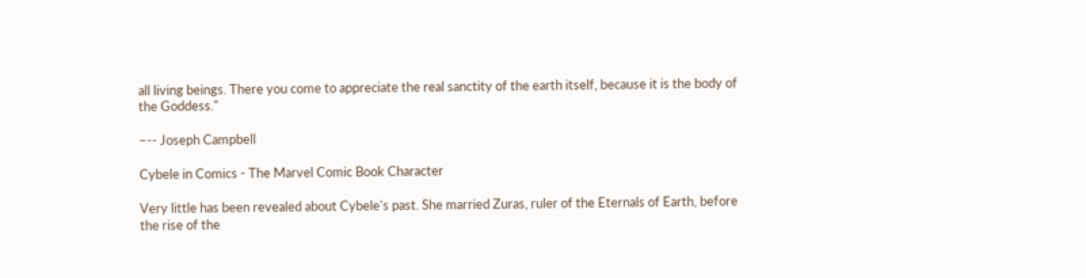all living beings. There you come to appreciate the real sanctity of the earth itself, because it is the body of the Goddess."

–-- Joseph Campbell

Cybele in Comics - The Marvel Comic Book Character

Very little has been revealed about Cybele's past. She married Zuras, ruler of the Eternals of Earth, before the rise of the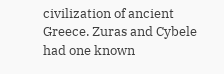civilization of ancient Greece. Zuras and Cybele had one known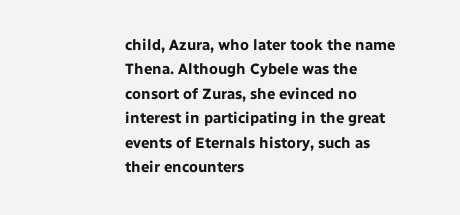child, Azura, who later took the name Thena. Although Cybele was the consort of Zuras, she evinced no interest in participating in the great events of Eternals history, such as their encounters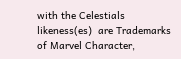with the Celestials
likeness(es)  are Trademarks of Marvel Character,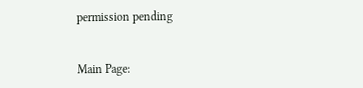permission pending


Main Page: